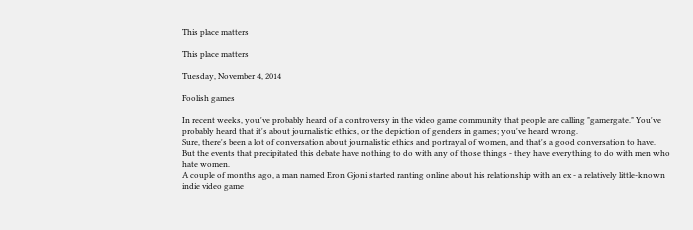This place matters

This place matters

Tuesday, November 4, 2014

Foolish games

In recent weeks, you've probably heard of a controversy in the video game community that people are calling "gamergate." You've probably heard that it's about journalistic ethics, or the depiction of genders in games; you've heard wrong.
Sure, there's been a lot of conversation about journalistic ethics and portrayal of women, and that's a good conversation to have. But the events that precipitated this debate have nothing to do with any of those things - they have everything to do with men who hate women.
A couple of months ago, a man named Eron Gjoni started ranting online about his relationship with an ex - a relatively little-known indie video game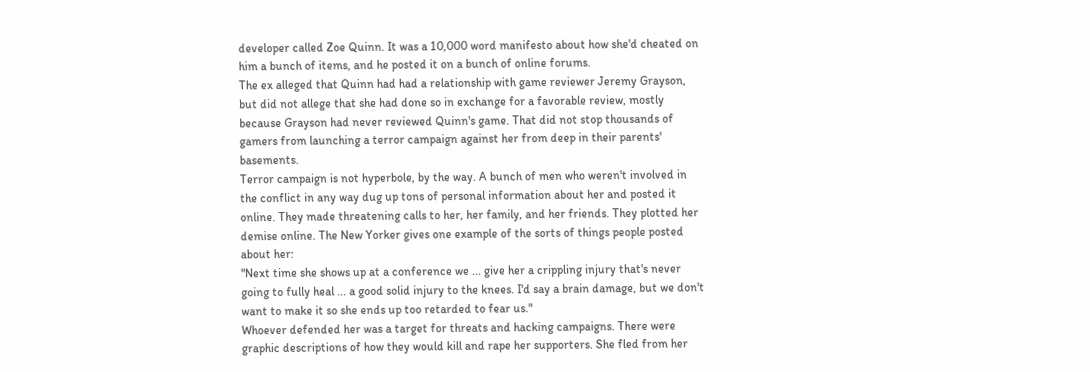developer called Zoe Quinn. It was a 10,000 word manifesto about how she'd cheated on him a bunch of items, and he posted it on a bunch of online forums.
The ex alleged that Quinn had had a relationship with game reviewer Jeremy Grayson, but did not allege that she had done so in exchange for a favorable review, mostly because Grayson had never reviewed Quinn's game. That did not stop thousands of gamers from launching a terror campaign against her from deep in their parents' basements.
Terror campaign is not hyperbole, by the way. A bunch of men who weren't involved in the conflict in any way dug up tons of personal information about her and posted it online. They made threatening calls to her, her family, and her friends. They plotted her demise online. The New Yorker gives one example of the sorts of things people posted about her:
"Next time she shows up at a conference we ... give her a crippling injury that's never going to fully heal ... a good solid injury to the knees. I'd say a brain damage, but we don't want to make it so she ends up too retarded to fear us."
Whoever defended her was a target for threats and hacking campaigns. There were graphic descriptions of how they would kill and rape her supporters. She fled from her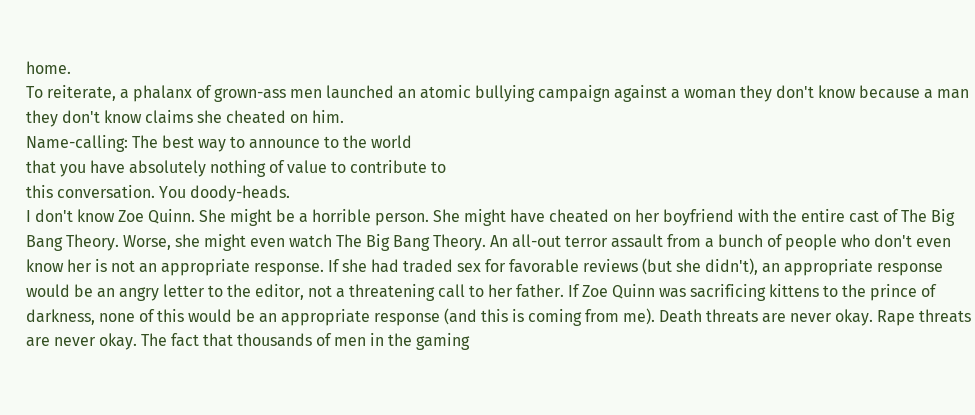home.
To reiterate, a phalanx of grown-ass men launched an atomic bullying campaign against a woman they don't know because a man they don't know claims she cheated on him.
Name-calling: The best way to announce to the world
that you have absolutely nothing of value to contribute to
this conversation. You doody-heads.
I don't know Zoe Quinn. She might be a horrible person. She might have cheated on her boyfriend with the entire cast of The Big Bang Theory. Worse, she might even watch The Big Bang Theory. An all-out terror assault from a bunch of people who don't even know her is not an appropriate response. If she had traded sex for favorable reviews (but she didn't), an appropriate response would be an angry letter to the editor, not a threatening call to her father. If Zoe Quinn was sacrificing kittens to the prince of darkness, none of this would be an appropriate response (and this is coming from me). Death threats are never okay. Rape threats are never okay. The fact that thousands of men in the gaming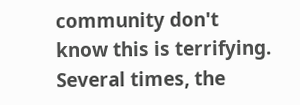community don't know this is terrifying.
Several times, the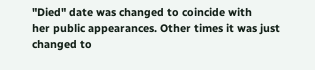"Died" date was changed to coincide with
her public appearances. Other times it was just changed to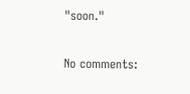"soon."

No comments: